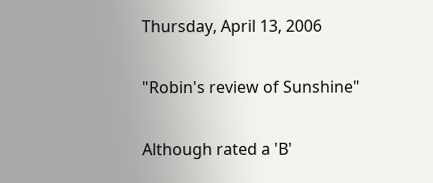Thursday, April 13, 2006

"Robin's review of Sunshine"

Although rated a 'B'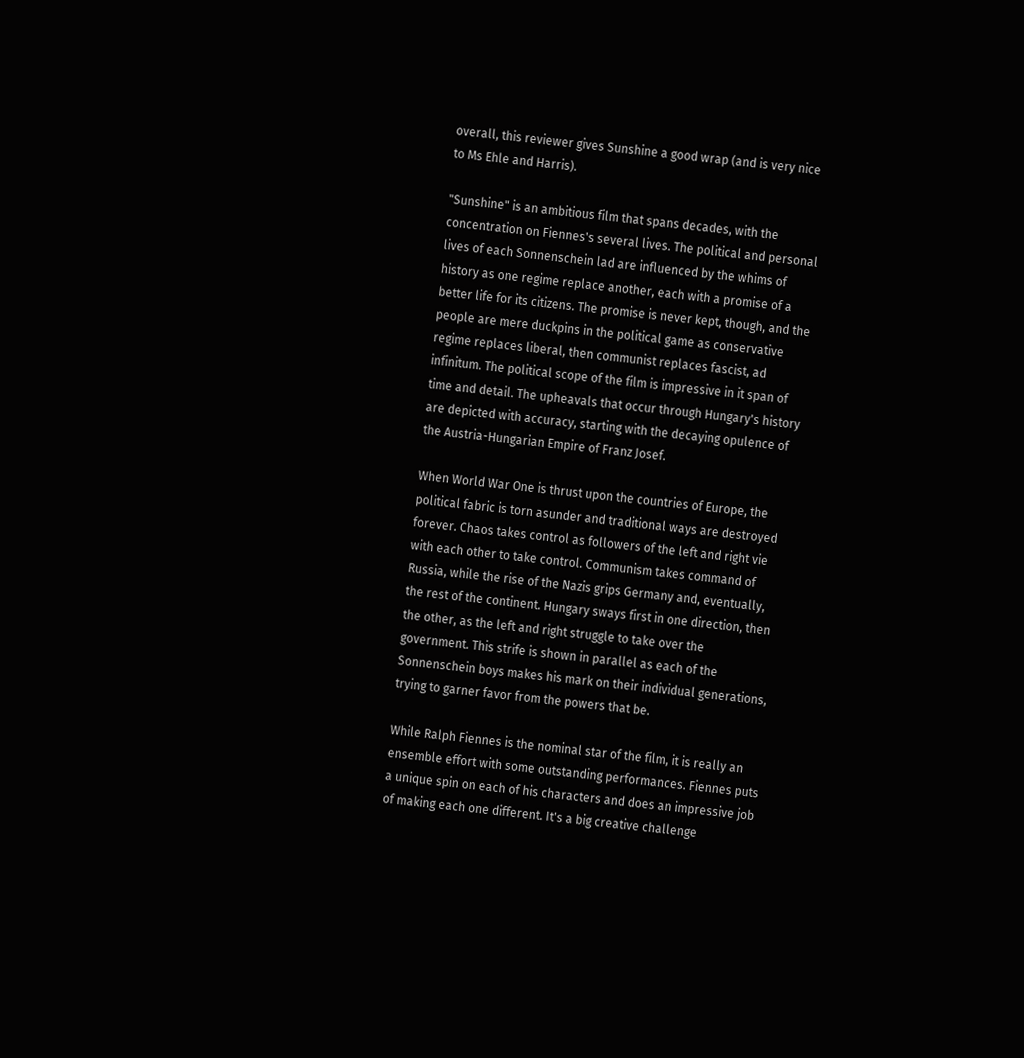overall, this reviewer gives Sunshine a good wrap (and is very nice to Ms Ehle and Harris).

"Sunshine" is an ambitious film that spans decades, with the concentration on Fiennes's several lives. The political and personal lives of each Sonnenschein lad are influenced by the whims of history as one regime replace another, each with a promise of a better life for its citizens. The promise is never kept, though, and the people are mere duckpins in the political game as conservative regime replaces liberal, then communist replaces fascist, ad infinitum. The political scope of the film is impressive in it span of time and detail. The upheavals that occur through Hungary's history are depicted with accuracy, starting with the decaying opulence of the Austria-Hungarian Empire of Franz Josef.

When World War One is thrust upon the countries of Europe, the political fabric is torn asunder and traditional ways are destroyed forever. Chaos takes control as followers of the left and right vie with each other to take control. Communism takes command of Russia, while the rise of the Nazis grips Germany and, eventually, the rest of the continent. Hungary sways first in one direction, then the other, as the left and right struggle to take over the government. This strife is shown in parallel as each of the Sonnenschein boys makes his mark on their individual generations, trying to garner favor from the powers that be.

While Ralph Fiennes is the nominal star of the film, it is really an ensemble effort with some outstanding performances. Fiennes puts a unique spin on each of his characters and does an impressive job of making each one different. It's a big creative challenge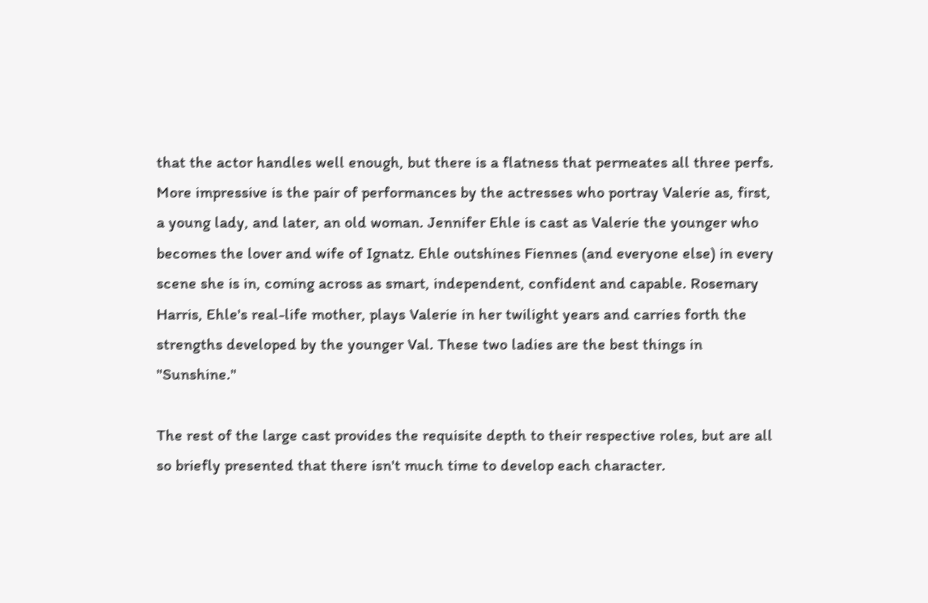that the actor handles well enough, but there is a flatness that permeates all three perfs. More impressive is the pair of performances by the actresses who portray Valerie as, first, a young lady, and later, an old woman. Jennifer Ehle is cast as Valerie the younger who becomes the lover and wife of Ignatz. Ehle outshines Fiennes (and everyone else) in every scene she is in, coming across as smart, independent, confident and capable. Rosemary Harris, Ehle's real-life mother, plays Valerie in her twilight years and carries forth the strengths developed by the younger Val. These two ladies are the best things in "Sunshine."

The rest of the large cast provides the requisite depth to their respective roles, but are all so briefly presented that there isn't much time to develop each character.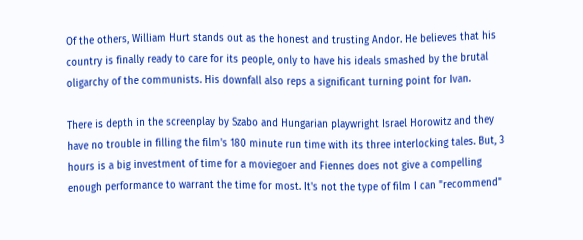Of the others, William Hurt stands out as the honest and trusting Andor. He believes that his country is finally ready to care for its people, only to have his ideals smashed by the brutal oligarchy of the communists. His downfall also reps a significant turning point for Ivan.

There is depth in the screenplay by Szabo and Hungarian playwright Israel Horowitz and they have no trouble in filling the film's 180 minute run time with its three interlocking tales. But, 3 hours is a big investment of time for a moviegoer and Fiennes does not give a compelling enough performance to warrant the time for most. It's not the type of film I can "recommend"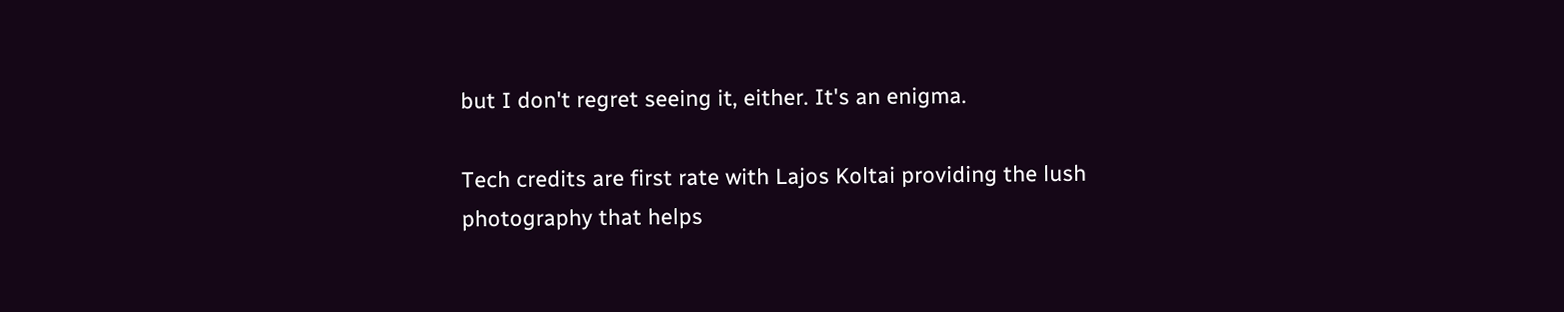but I don't regret seeing it, either. It's an enigma.

Tech credits are first rate with Lajos Koltai providing the lush photography that helps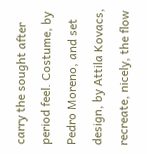carry the sought after period feel. Costume, by Pedro Moreno, and set design, by Attila Kovacs, recreate, nicely, the flow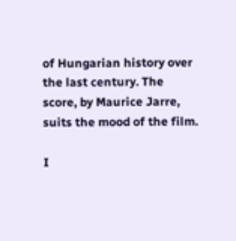of Hungarian history over the last century. The score, by Maurice Jarre, suits the mood of the film.

I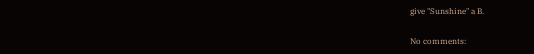give "Sunshine" a B.

No comments: